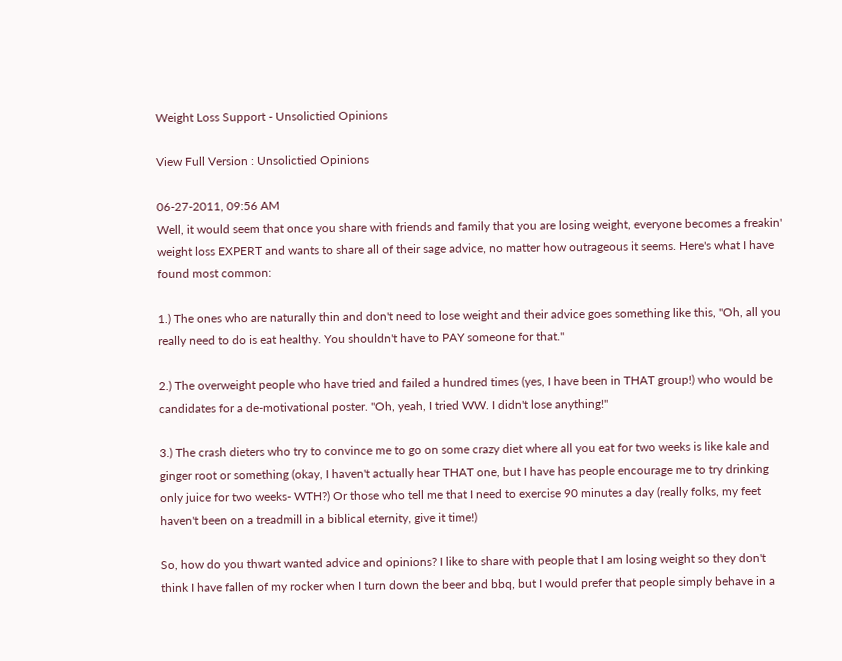Weight Loss Support - Unsolictied Opinions

View Full Version : Unsolictied Opinions

06-27-2011, 09:56 AM
Well, it would seem that once you share with friends and family that you are losing weight, everyone becomes a freakin' weight loss EXPERT and wants to share all of their sage advice, no matter how outrageous it seems. Here's what I have found most common:

1.) The ones who are naturally thin and don't need to lose weight and their advice goes something like this, "Oh, all you really need to do is eat healthy. You shouldn't have to PAY someone for that."

2.) The overweight people who have tried and failed a hundred times (yes, I have been in THAT group!) who would be candidates for a de-motivational poster. "Oh, yeah, I tried WW. I didn't lose anything!"

3.) The crash dieters who try to convince me to go on some crazy diet where all you eat for two weeks is like kale and ginger root or something (okay, I haven't actually hear THAT one, but I have has people encourage me to try drinking only juice for two weeks- WTH?) Or those who tell me that I need to exercise 90 minutes a day (really folks, my feet haven't been on a treadmill in a biblical eternity, give it time!)

So, how do you thwart wanted advice and opinions? I like to share with people that I am losing weight so they don't think I have fallen of my rocker when I turn down the beer and bbq, but I would prefer that people simply behave in a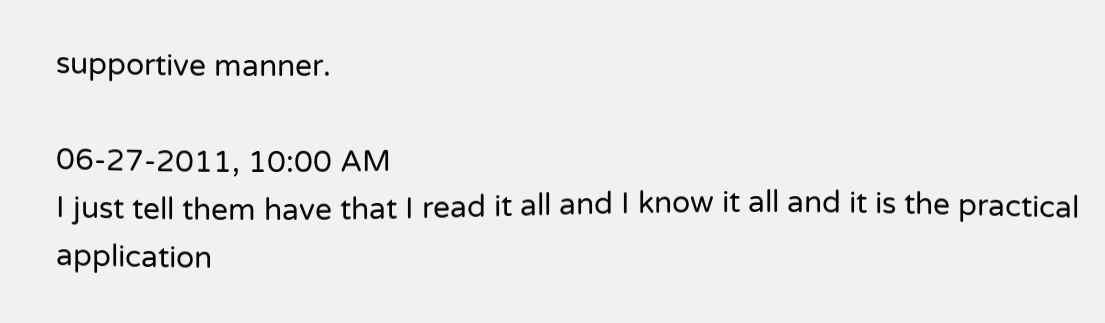supportive manner.

06-27-2011, 10:00 AM
I just tell them have that I read it all and I know it all and it is the practical application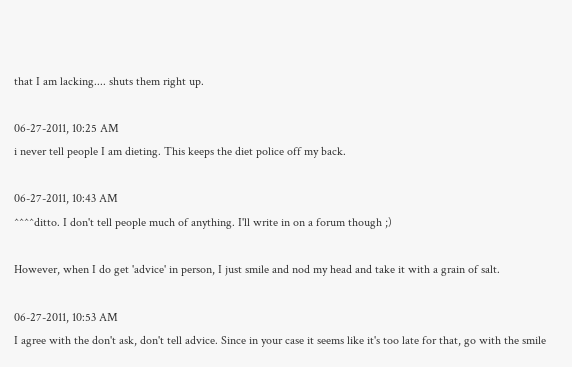that I am lacking.... shuts them right up.

06-27-2011, 10:25 AM
i never tell people I am dieting. This keeps the diet police off my back.

06-27-2011, 10:43 AM
^^^^ditto. I don't tell people much of anything. I'll write in on a forum though ;)

However, when I do get 'advice' in person, I just smile and nod my head and take it with a grain of salt.

06-27-2011, 10:53 AM
I agree with the don't ask, don't tell advice. Since in your case it seems like it's too late for that, go with the smile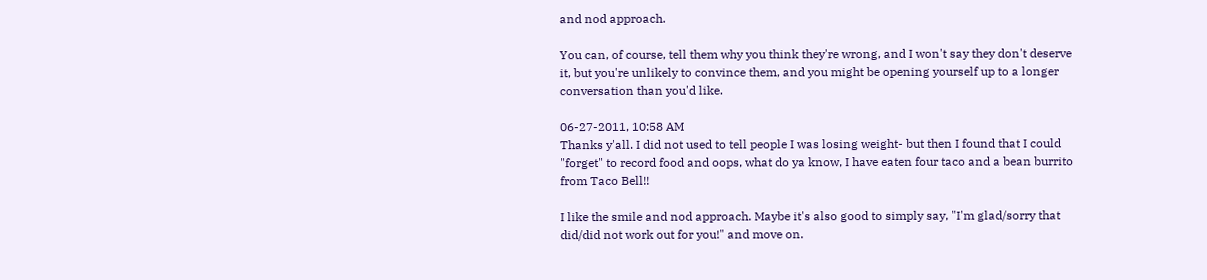and nod approach.

You can, of course, tell them why you think they're wrong, and I won't say they don't deserve it, but you're unlikely to convince them, and you might be opening yourself up to a longer conversation than you'd like.

06-27-2011, 10:58 AM
Thanks y'all. I did not used to tell people I was losing weight- but then I found that I could "forget" to record food and oops, what do ya know, I have eaten four taco and a bean burrito from Taco Bell!!

I like the smile and nod approach. Maybe it's also good to simply say, "I'm glad/sorry that did/did not work out for you!" and move on.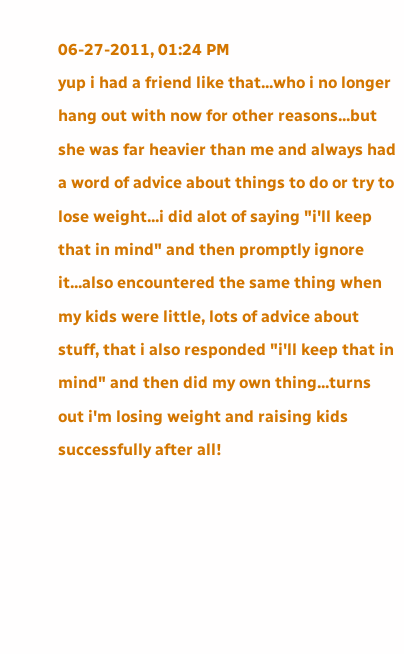06-27-2011, 01:24 PM
yup i had a friend like that...who i no longer hang out with now for other reasons...but she was far heavier than me and always had a word of advice about things to do or try to lose weight...i did alot of saying "i'll keep that in mind" and then promptly ignore it...also encountered the same thing when my kids were little, lots of advice about stuff, that i also responded "i'll keep that in mind" and then did my own thing...turns out i'm losing weight and raising kids successfully after all!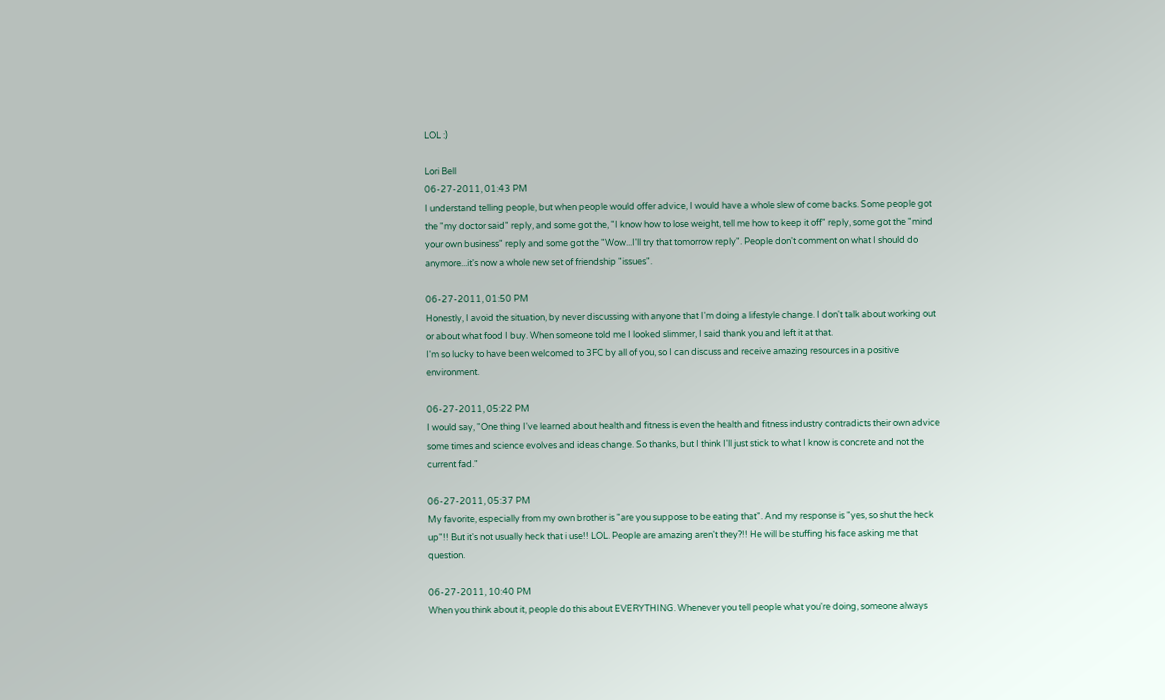LOL :)

Lori Bell
06-27-2011, 01:43 PM
I understand telling people, but when people would offer advice, I would have a whole slew of come backs. Some people got the "my doctor said" reply, and some got the, "I know how to lose weight, tell me how to keep it off" reply, some got the "mind your own business" reply and some got the "Wow...I'll try that tomorrow reply". People don't comment on what I should do anymore...it's now a whole new set of friendship "issues".

06-27-2011, 01:50 PM
Honestly, I avoid the situation, by never discussing with anyone that I'm doing a lifestyle change. I don't talk about working out or about what food I buy. When someone told me I looked slimmer, I said thank you and left it at that.
I'm so lucky to have been welcomed to 3FC by all of you, so I can discuss and receive amazing resources in a positive environment.

06-27-2011, 05:22 PM
I would say, "One thing I've learned about health and fitness is even the health and fitness industry contradicts their own advice some times and science evolves and ideas change. So thanks, but I think I'll just stick to what I know is concrete and not the current fad."

06-27-2011, 05:37 PM
My favorite, especially from my own brother is "are you suppose to be eating that". And my response is "yes, so shut the heck up"!! But it's not usually heck that i use!! LOL. People are amazing aren't they?!! He will be stuffing his face asking me that question.

06-27-2011, 10:40 PM
When you think about it, people do this about EVERYTHING. Whenever you tell people what you're doing, someone always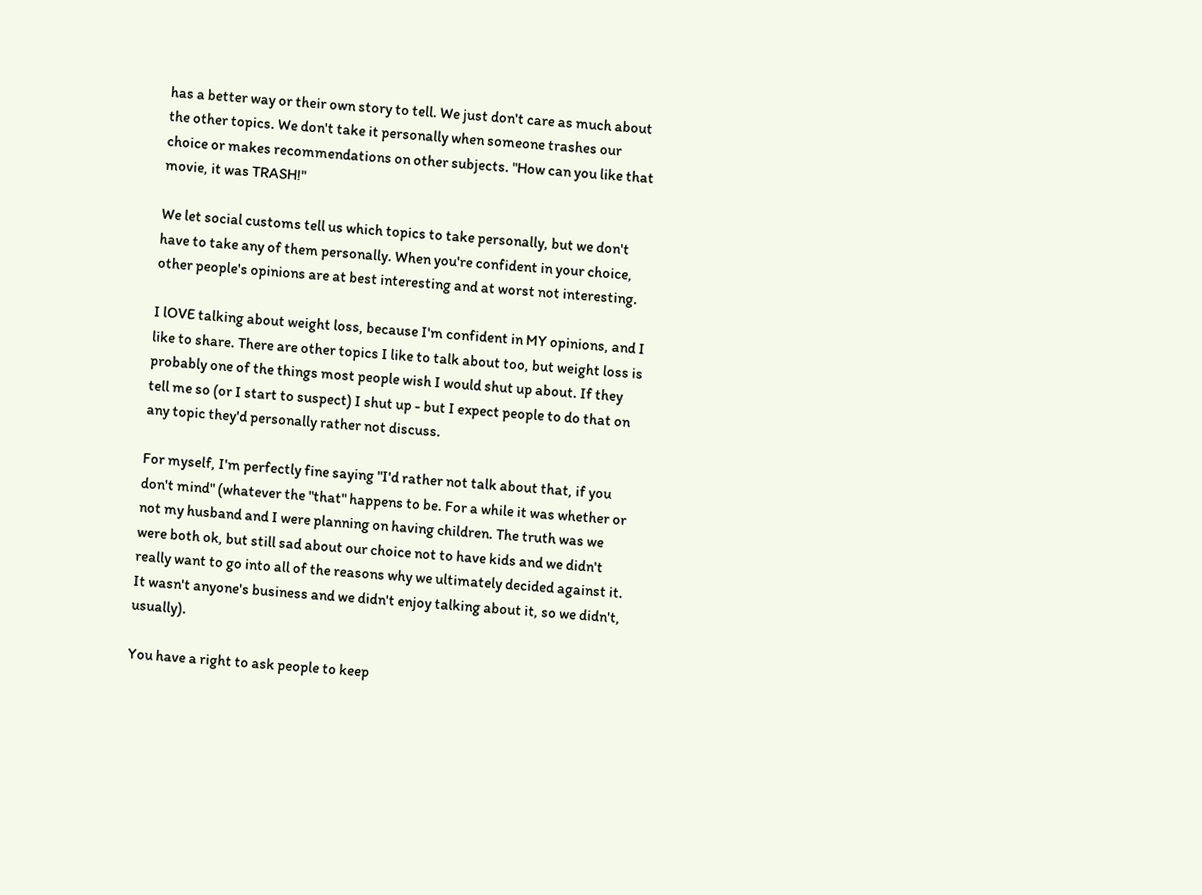has a better way or their own story to tell. We just don't care as much about the other topics. We don't take it personally when someone trashes our choice or makes recommendations on other subjects. "How can you like that movie, it was TRASH!"

We let social customs tell us which topics to take personally, but we don't have to take any of them personally. When you're confident in your choice, other people's opinions are at best interesting and at worst not interesting.

I lOVE talking about weight loss, because I'm confident in MY opinions, and I like to share. There are other topics I like to talk about too, but weight loss is probably one of the things most people wish I would shut up about. If they tell me so (or I start to suspect) I shut up - but I expect people to do that on any topic they'd personally rather not discuss.

For myself, I'm perfectly fine saying "I'd rather not talk about that, if you don't mind" (whatever the "that" happens to be. For a while it was whether or not my husband and I were planning on having children. The truth was we were both ok, but still sad about our choice not to have kids and we didn't really want to go into all of the reasons why we ultimately decided against it. It wasn't anyone's business and we didn't enjoy talking about it, so we didn't, usually).

You have a right to ask people to keep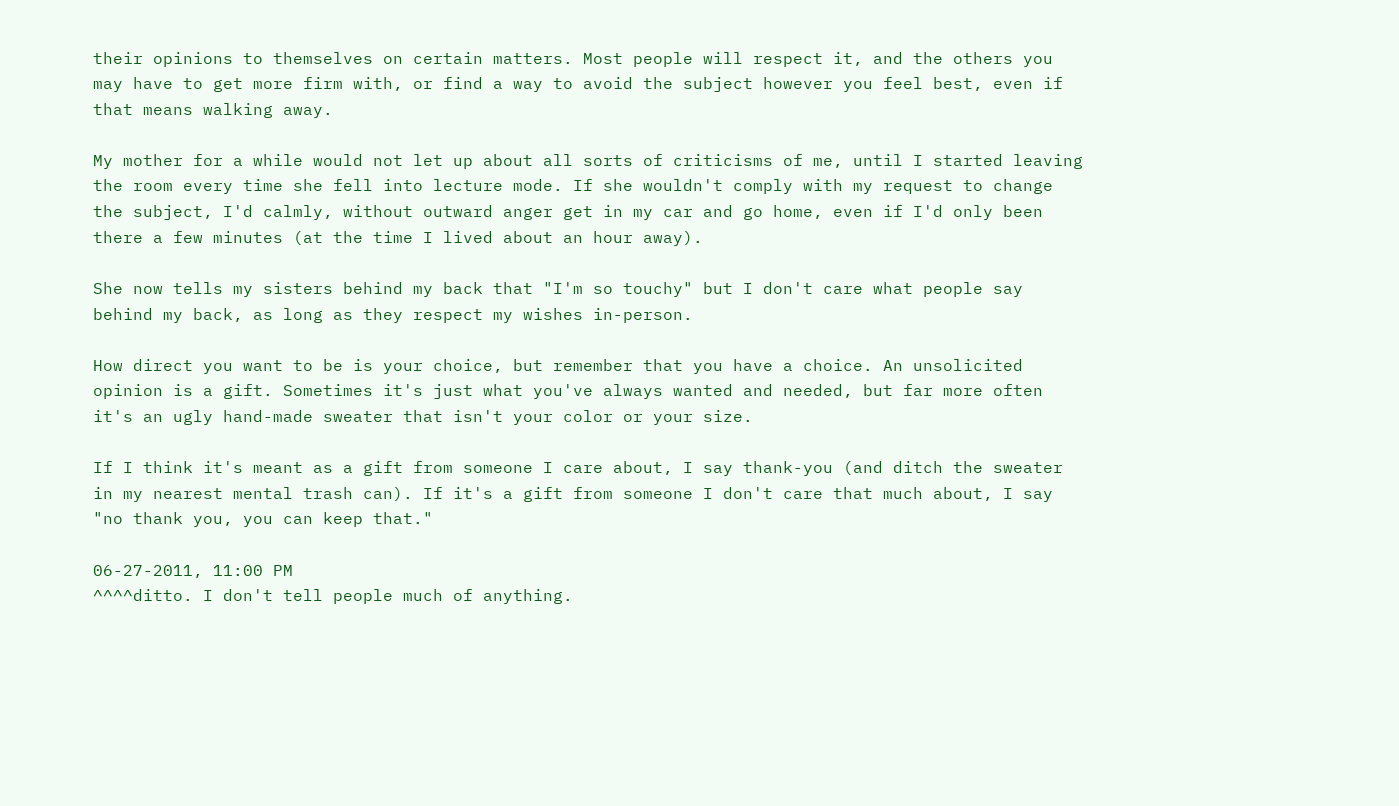their opinions to themselves on certain matters. Most people will respect it, and the others you may have to get more firm with, or find a way to avoid the subject however you feel best, even if that means walking away.

My mother for a while would not let up about all sorts of criticisms of me, until I started leaving the room every time she fell into lecture mode. If she wouldn't comply with my request to change the subject, I'd calmly, without outward anger get in my car and go home, even if I'd only been there a few minutes (at the time I lived about an hour away).

She now tells my sisters behind my back that "I'm so touchy" but I don't care what people say behind my back, as long as they respect my wishes in-person.

How direct you want to be is your choice, but remember that you have a choice. An unsolicited opinion is a gift. Sometimes it's just what you've always wanted and needed, but far more often it's an ugly hand-made sweater that isn't your color or your size.

If I think it's meant as a gift from someone I care about, I say thank-you (and ditch the sweater in my nearest mental trash can). If it's a gift from someone I don't care that much about, I say "no thank you, you can keep that."

06-27-2011, 11:00 PM
^^^^ditto. I don't tell people much of anything.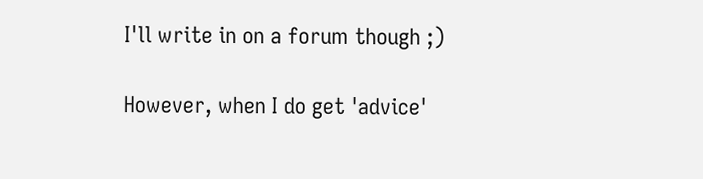I'll write in on a forum though ;)

However, when I do get 'advice'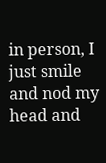in person, I just smile and nod my head and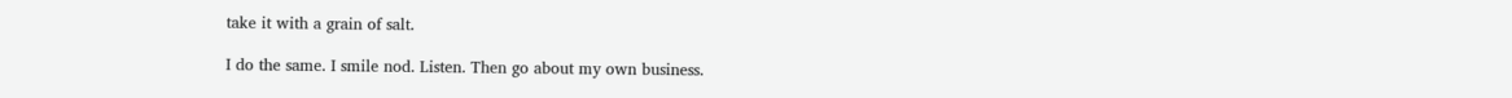take it with a grain of salt.

I do the same. I smile nod. Listen. Then go about my own business.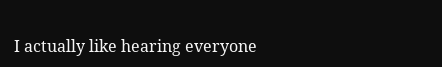I actually like hearing everyone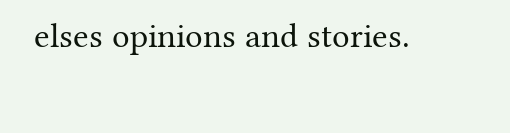elses opinions and stories.